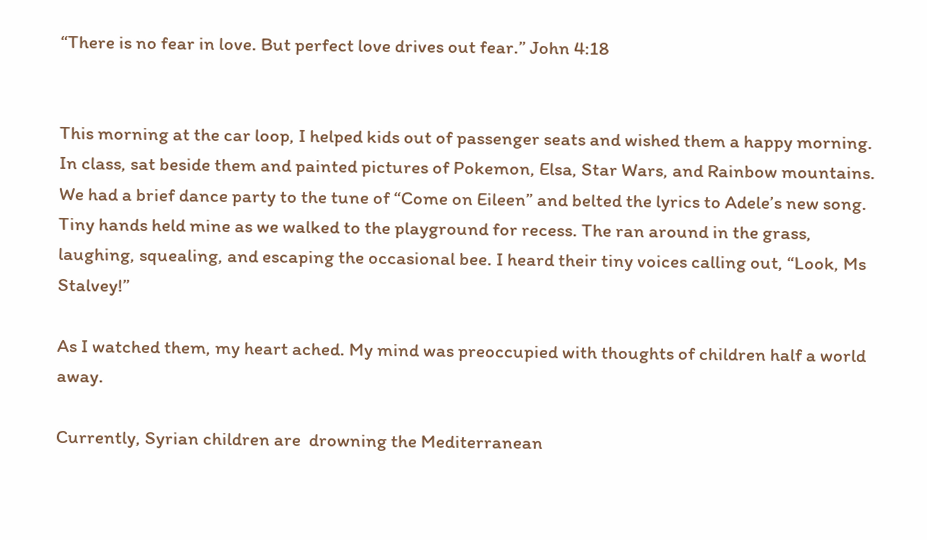“There is no fear in love. But perfect love drives out fear.” John 4:18


This morning at the car loop, I helped kids out of passenger seats and wished them a happy morning. In class, sat beside them and painted pictures of Pokemon, Elsa, Star Wars, and Rainbow mountains. We had a brief dance party to the tune of “Come on Eileen” and belted the lyrics to Adele’s new song. Tiny hands held mine as we walked to the playground for recess. The ran around in the grass, laughing, squealing, and escaping the occasional bee. I heard their tiny voices calling out, “Look, Ms Stalvey!”

As I watched them, my heart ached. My mind was preoccupied with thoughts of children half a world away.

Currently, Syrian children are  drowning the Mediterranean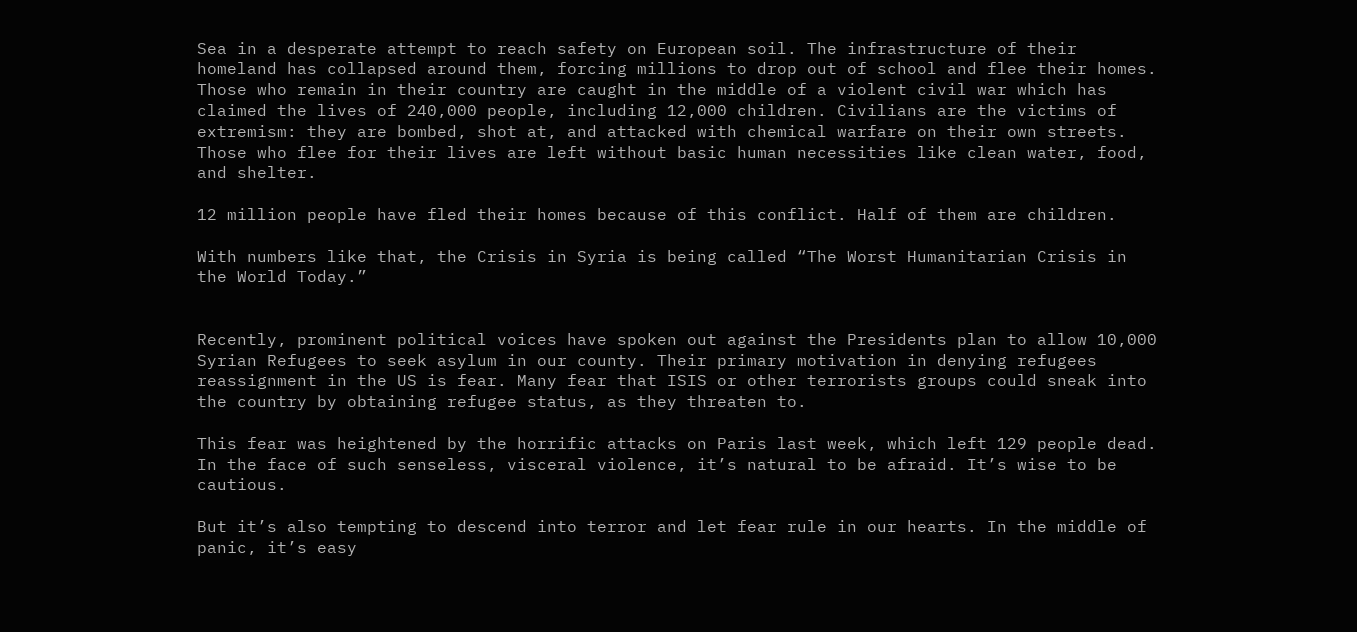Sea in a desperate attempt to reach safety on European soil. The infrastructure of their homeland has collapsed around them, forcing millions to drop out of school and flee their homes. Those who remain in their country are caught in the middle of a violent civil war which has claimed the lives of 240,000 people, including 12,000 children. Civilians are the victims of extremism: they are bombed, shot at, and attacked with chemical warfare on their own streets. Those who flee for their lives are left without basic human necessities like clean water, food, and shelter.

12 million people have fled their homes because of this conflict. Half of them are children.

With numbers like that, the Crisis in Syria is being called “The Worst Humanitarian Crisis in the World Today.”


Recently, prominent political voices have spoken out against the Presidents plan to allow 10,000  Syrian Refugees to seek asylum in our county. Their primary motivation in denying refugees reassignment in the US is fear. Many fear that ISIS or other terrorists groups could sneak into the country by obtaining refugee status, as they threaten to.

This fear was heightened by the horrific attacks on Paris last week, which left 129 people dead. In the face of such senseless, visceral violence, it’s natural to be afraid. It’s wise to be cautious.

But it’s also tempting to descend into terror and let fear rule in our hearts. In the middle of panic, it’s easy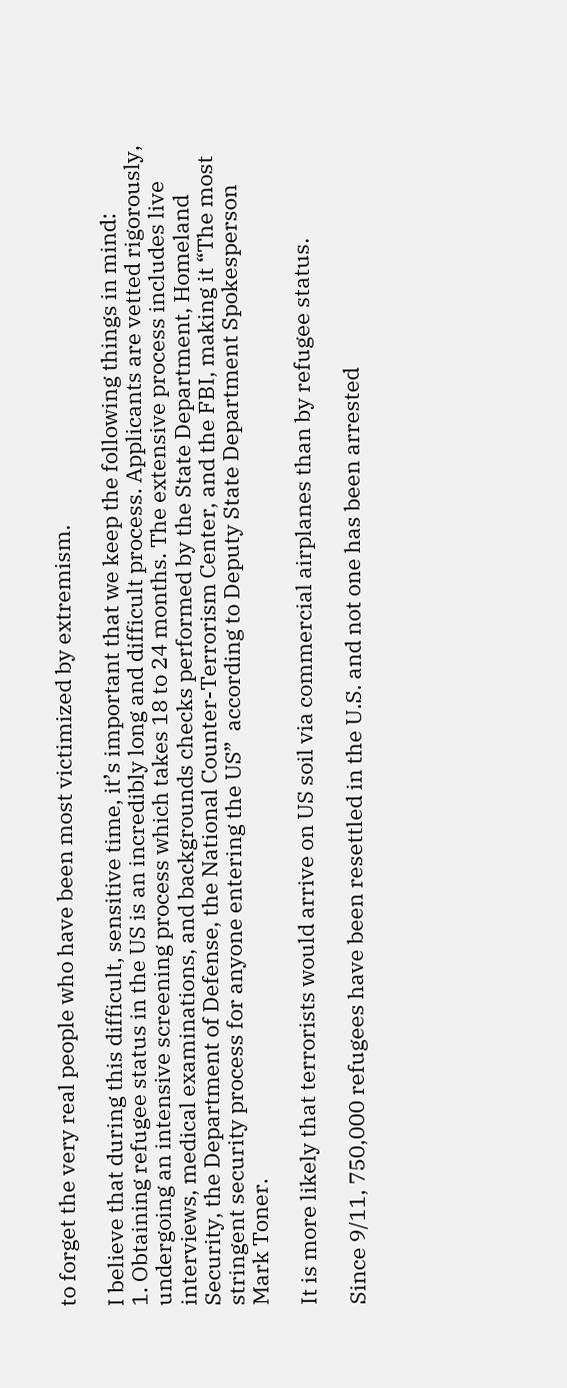to forget the very real people who have been most victimized by extremism.

I believe that during this difficult, sensitive time, it’s important that we keep the following things in mind:
1. Obtaining refugee status in the US is an incredibly long and difficult process. Applicants are vetted rigorously, undergoing an intensive screening process which takes 18 to 24 months. The extensive process includes live interviews, medical examinations, and backgrounds checks performed by the State Department, Homeland Security, the Department of Defense, the National Counter-Terrorism Center, and the FBI, making it “The most stringent security process for anyone entering the US”  according to Deputy State Department Spokesperson Mark Toner.

It is more likely that terrorists would arrive on US soil via commercial airplanes than by refugee status.

Since 9/11, 750,000 refugees have been resettled in the U.S. and not one has been arrested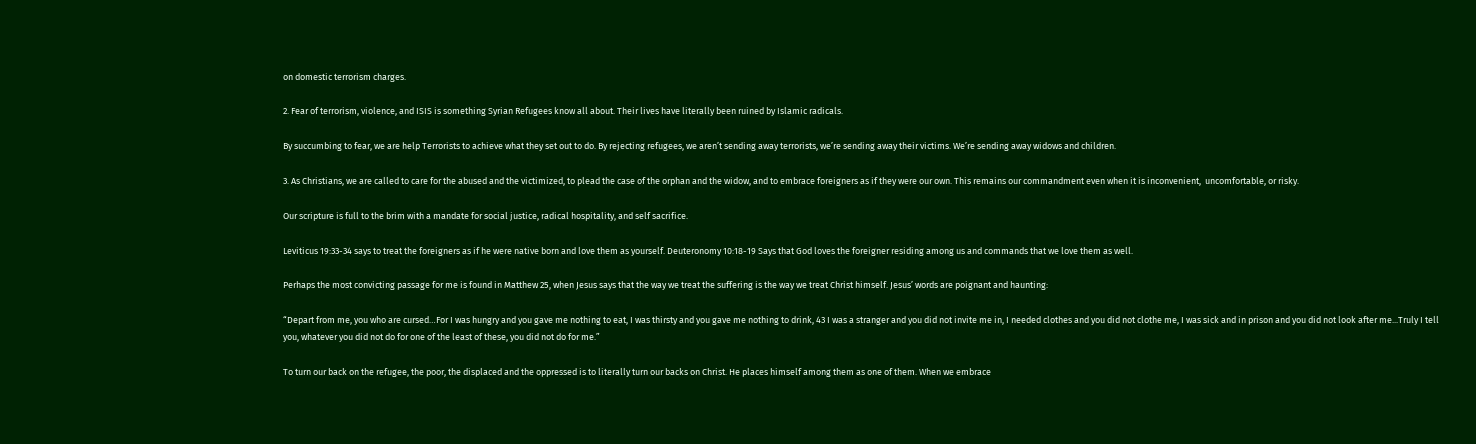on domestic terrorism charges.

2. Fear of terrorism, violence, and ISIS is something Syrian Refugees know all about. Their lives have literally been ruined by Islamic radicals.

By succumbing to fear, we are help Terrorists to achieve what they set out to do. By rejecting refugees, we aren’t sending away terrorists, we’re sending away their victims. We’re sending away widows and children.

3. As Christians, we are called to care for the abused and the victimized, to plead the case of the orphan and the widow, and to embrace foreigners as if they were our own. This remains our commandment even when it is inconvenient,  uncomfortable, or risky.

Our scripture is full to the brim with a mandate for social justice, radical hospitality, and self sacrifice.

Leviticus 19:33-34 says to treat the foreigners as if he were native born and love them as yourself. Deuteronomy 10:18-19 Says that God loves the foreigner residing among us and commands that we love them as well.

Perhaps the most convicting passage for me is found in Matthew 25, when Jesus says that the way we treat the suffering is the way we treat Christ himself. Jesus’ words are poignant and haunting:

“Depart from me, you who are cursed…For I was hungry and you gave me nothing to eat, I was thirsty and you gave me nothing to drink, 43 I was a stranger and you did not invite me in, I needed clothes and you did not clothe me, I was sick and in prison and you did not look after me...Truly I tell you, whatever you did not do for one of the least of these, you did not do for me.”

To turn our back on the refugee, the poor, the displaced and the oppressed is to literally turn our backs on Christ. He places himself among them as one of them. When we embrace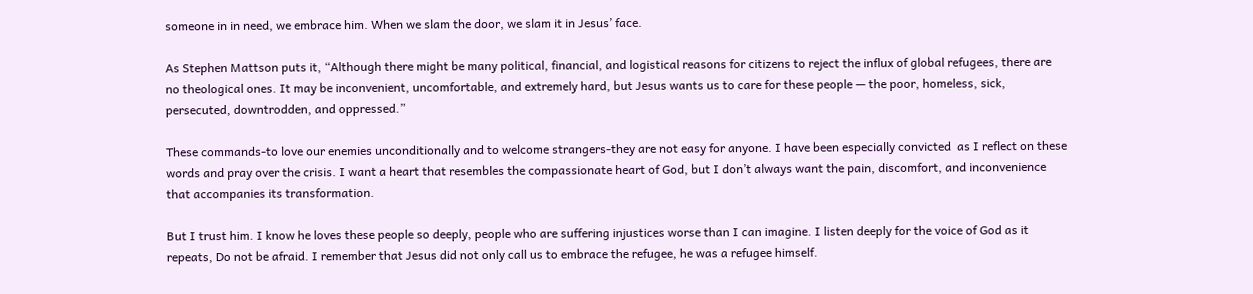someone in in need, we embrace him. When we slam the door, we slam it in Jesus’ face.

As Stephen Mattson puts it, “Although there might be many political, financial, and logistical reasons for citizens to reject the influx of global refugees, there are no theological ones. It may be inconvenient, uncomfortable, and extremely hard, but Jesus wants us to care for these people — the poor, homeless, sick, persecuted, downtrodden, and oppressed.”

These commands-to love our enemies unconditionally and to welcome strangers-they are not easy for anyone. I have been especially convicted  as I reflect on these words and pray over the crisis. I want a heart that resembles the compassionate heart of God, but I don’t always want the pain, discomfort, and inconvenience that accompanies its transformation.

But I trust him. I know he loves these people so deeply, people who are suffering injustices worse than I can imagine. I listen deeply for the voice of God as it repeats, Do not be afraid. I remember that Jesus did not only call us to embrace the refugee, he was a refugee himself.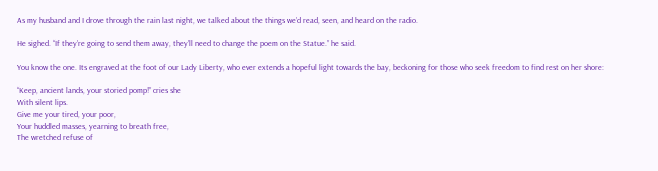As my husband and I drove through the rain last night, we talked about the things we’d read, seen, and heard on the radio.

He sighed. “If they’re going to send them away, they’ll need to change the poem on the Statue.” he said.

You know the one. Its engraved at the foot of our Lady Liberty, who ever extends a hopeful light towards the bay, beckoning for those who seek freedom to find rest on her shore:

“Keep, ancient lands, your storied pomp!” cries she
With silent lips.
Give me your tired, your poor,
Your huddled masses, yearning to breath free,
The wretched refuse of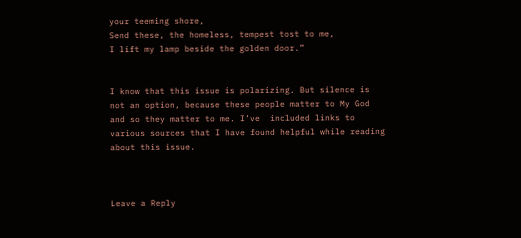your teeming shore,
Send these, the homeless, tempest tost to me,
I lift my lamp beside the golden door.”


I know that this issue is polarizing. But silence is not an option, because these people matter to My God and so they matter to me. I’ve  included links to various sources that I have found helpful while reading about this issue.



Leave a Reply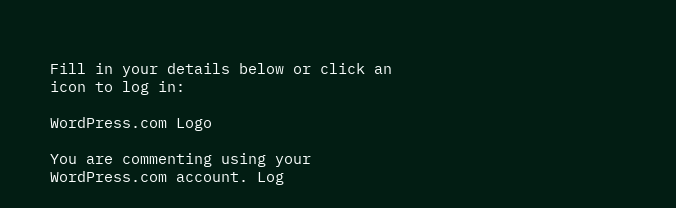Fill in your details below or click an icon to log in:

WordPress.com Logo

You are commenting using your WordPress.com account. Log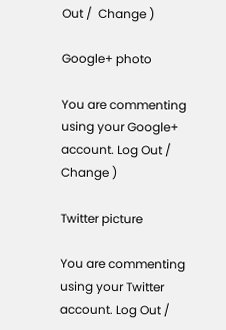Out /  Change )

Google+ photo

You are commenting using your Google+ account. Log Out /  Change )

Twitter picture

You are commenting using your Twitter account. Log Out /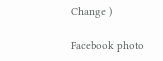Change )

Facebook photo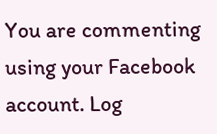You are commenting using your Facebook account. Log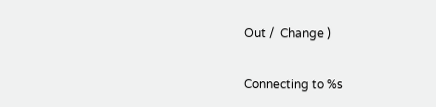Out /  Change )


Connecting to %s